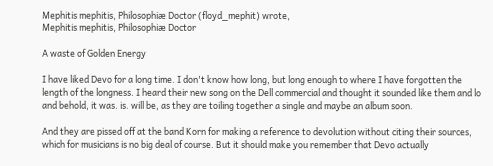Mephitis mephitis, Philosophiæ Doctor (floyd_mephit) wrote,
Mephitis mephitis, Philosophiæ Doctor

A waste of Golden Energy

I have liked Devo for a long time. I don't know how long, but long enough to where I have forgotten the length of the longness. I heard their new song on the Dell commercial and thought it sounded like them and lo and behold, it was. is. will be, as they are toiling together a single and maybe an album soon.

And they are pissed off at the band Korn for making a reference to devolution without citing their sources, which for musicians is no big deal of course. But it should make you remember that Devo actually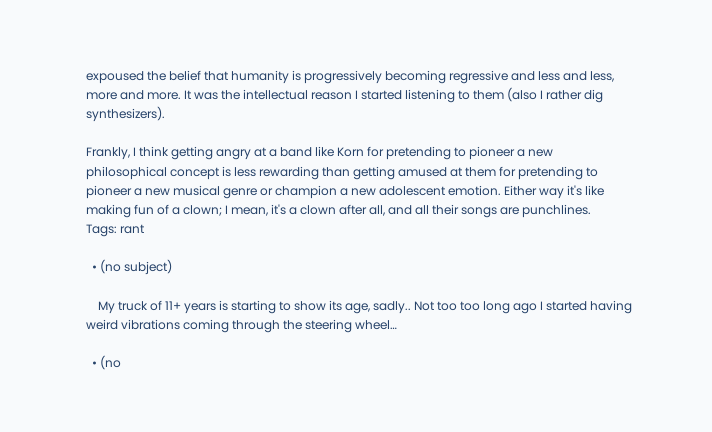expoused the belief that humanity is progressively becoming regressive and less and less, more and more. It was the intellectual reason I started listening to them (also I rather dig synthesizers).

Frankly, I think getting angry at a band like Korn for pretending to pioneer a new philosophical concept is less rewarding than getting amused at them for pretending to pioneer a new musical genre or champion a new adolescent emotion. Either way it's like making fun of a clown; I mean, it's a clown after all, and all their songs are punchlines.
Tags: rant

  • (no subject)

    My truck of 11+ years is starting to show its age, sadly.. Not too too long ago I started having weird vibrations coming through the steering wheel…

  • (no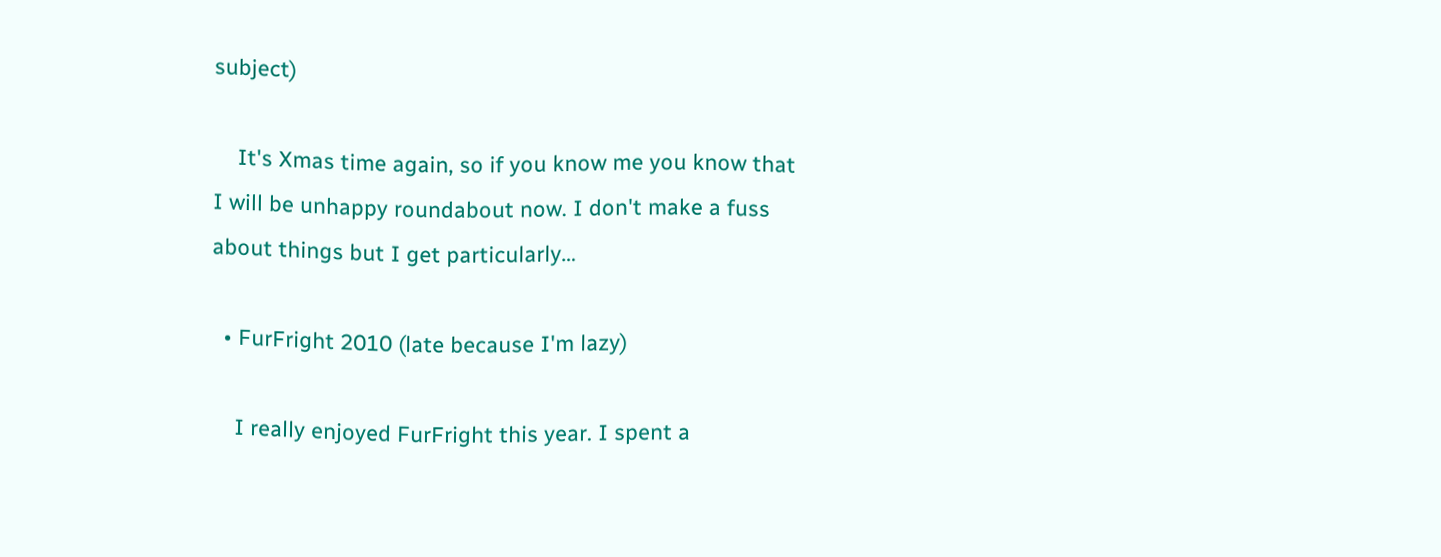subject)

    It's Xmas time again, so if you know me you know that I will be unhappy roundabout now. I don't make a fuss about things but I get particularly…

  • FurFright 2010 (late because I'm lazy)

    I really enjoyed FurFright this year. I spent a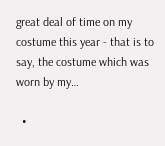great deal of time on my costume this year - that is to say, the costume which was worn by my…

  •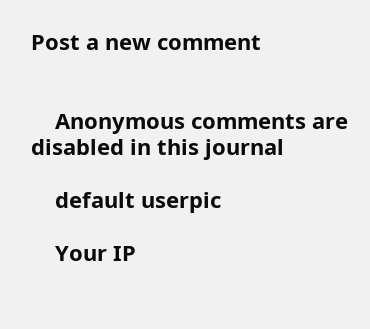Post a new comment


    Anonymous comments are disabled in this journal

    default userpic

    Your IP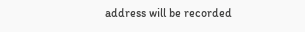address will be recorded